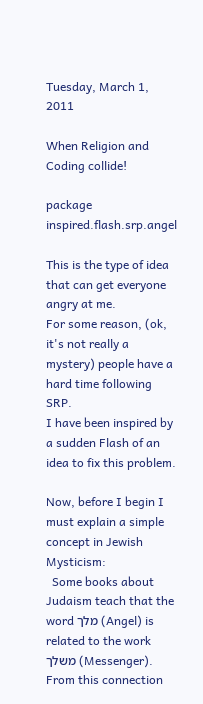Tuesday, March 1, 2011

When Religion and Coding collide!

package inspired.flash.srp.angel

This is the type of idea that can get everyone angry at me.
For some reason, (ok, it's not really a mystery) people have a hard time following SRP.
I have been inspired by a sudden Flash of an idea to fix this problem.

Now, before I begin I must explain a simple concept in Jewish Mysticism:
  Some books about Judaism teach that the word מלך (Angel) is related to the work משלך (Messenger). From this connection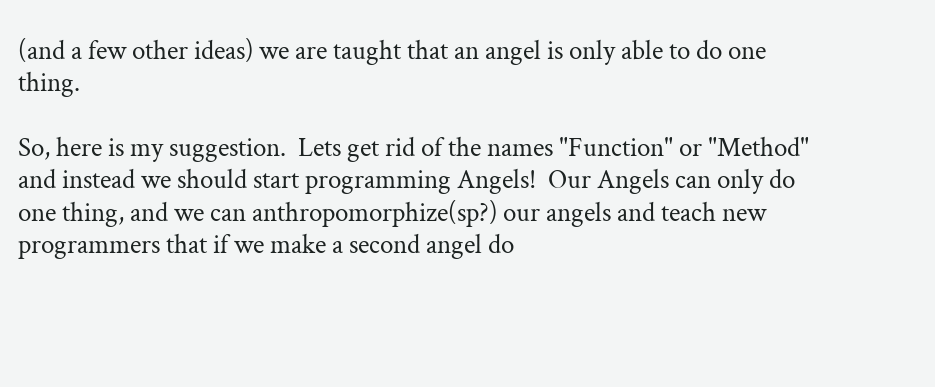(and a few other ideas) we are taught that an angel is only able to do one thing.

So, here is my suggestion.  Lets get rid of the names "Function" or "Method" and instead we should start programming Angels!  Our Angels can only do one thing, and we can anthropomorphize(sp?) our angels and teach new programmers that if we make a second angel do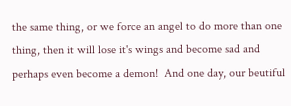the same thing, or we force an angel to do more than one thing, then it will lose it's wings and become sad and perhaps even become a demon!  And one day, our beutiful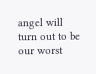angel will turn out to be our worst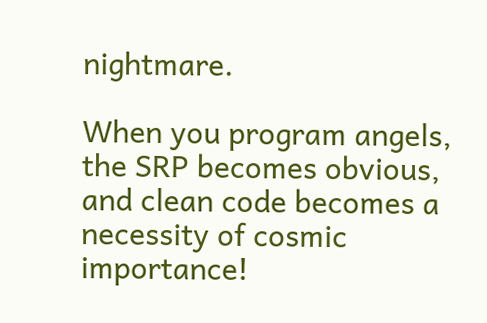nightmare.

When you program angels, the SRP becomes obvious, and clean code becomes a necessity of cosmic importance!